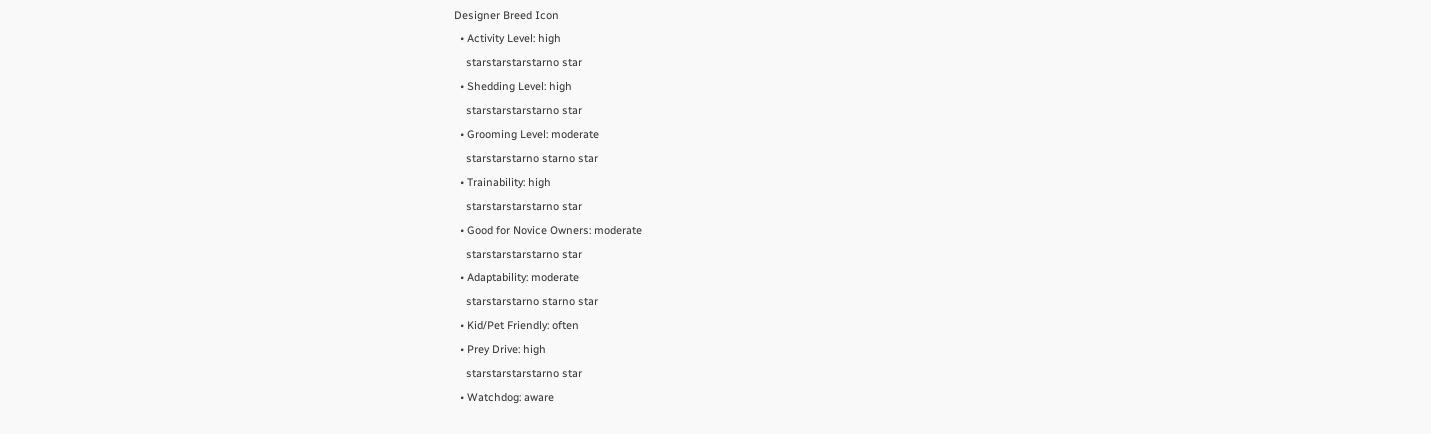Designer Breed Icon
  • Activity Level: high
    starstarstarstarno star
  • Shedding Level: high
    starstarstarstarno star
  • Grooming Level: moderate
    starstarstarno starno star
  • Trainability: high
    starstarstarstarno star
  • Good for Novice Owners: moderate
    starstarstarstarno star
  • Adaptability: moderate
    starstarstarno starno star
  • Kid/Pet Friendly: often
  • Prey Drive: high
    starstarstarstarno star
  • Watchdog: aware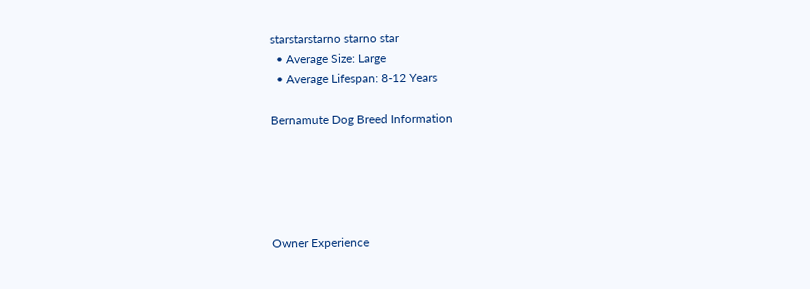starstarstarno starno star
  • Average Size: Large
  • Average Lifespan: 8-12 Years

Bernamute Dog Breed Information





Owner Experience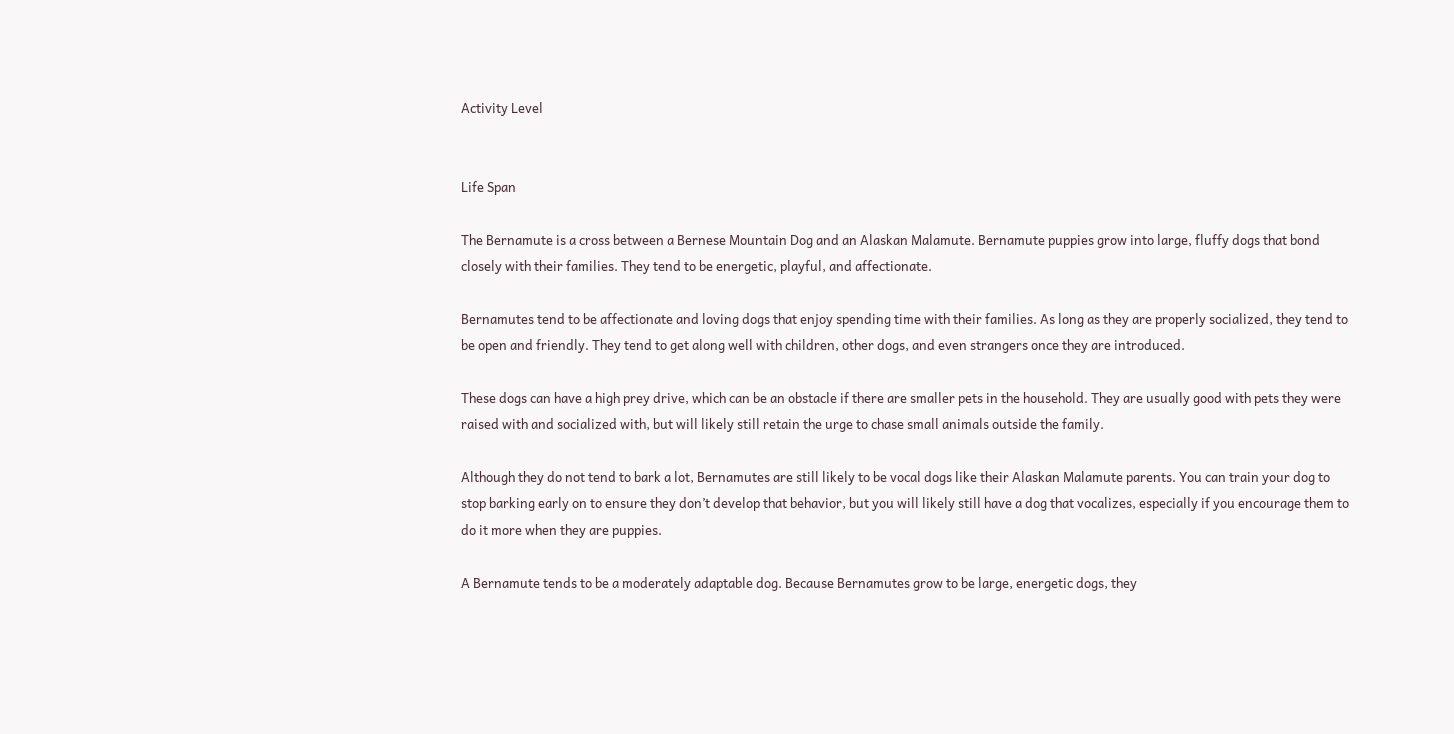Activity Level


Life Span

The Bernamute is a cross between a Bernese Mountain Dog and an Alaskan Malamute. Bernamute puppies grow into large, fluffy dogs that bond closely with their families. They tend to be energetic, playful, and affectionate.

Bernamutes tend to be affectionate and loving dogs that enjoy spending time with their families. As long as they are properly socialized, they tend to be open and friendly. They tend to get along well with children, other dogs, and even strangers once they are introduced.

These dogs can have a high prey drive, which can be an obstacle if there are smaller pets in the household. They are usually good with pets they were raised with and socialized with, but will likely still retain the urge to chase small animals outside the family.

Although they do not tend to bark a lot, Bernamutes are still likely to be vocal dogs like their Alaskan Malamute parents. You can train your dog to stop barking early on to ensure they don’t develop that behavior, but you will likely still have a dog that vocalizes, especially if you encourage them to do it more when they are puppies.

A Bernamute tends to be a moderately adaptable dog. Because Bernamutes grow to be large, energetic dogs, they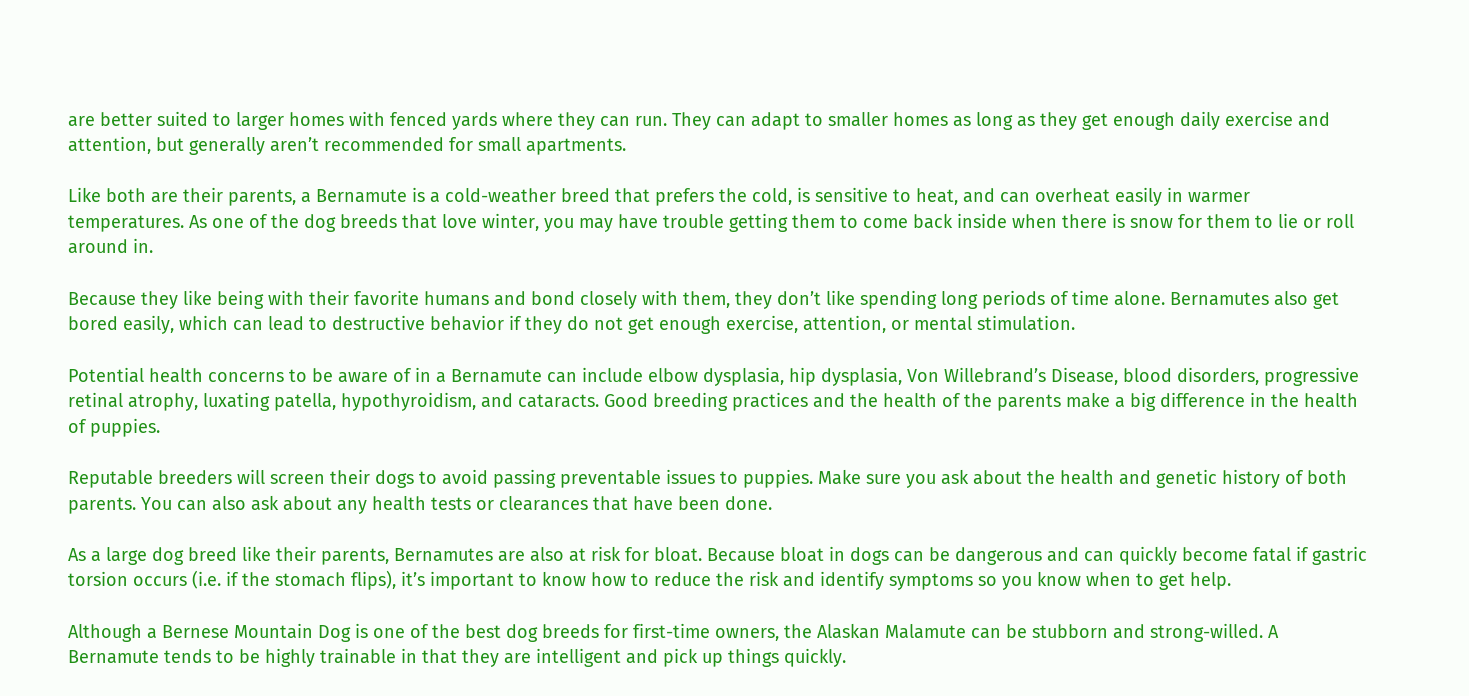are better suited to larger homes with fenced yards where they can run. They can adapt to smaller homes as long as they get enough daily exercise and attention, but generally aren’t recommended for small apartments.

Like both are their parents, a Bernamute is a cold-weather breed that prefers the cold, is sensitive to heat, and can overheat easily in warmer temperatures. As one of the dog breeds that love winter, you may have trouble getting them to come back inside when there is snow for them to lie or roll around in.

Because they like being with their favorite humans and bond closely with them, they don’t like spending long periods of time alone. Bernamutes also get bored easily, which can lead to destructive behavior if they do not get enough exercise, attention, or mental stimulation.

Potential health concerns to be aware of in a Bernamute can include elbow dysplasia, hip dysplasia, Von Willebrand’s Disease, blood disorders, progressive retinal atrophy, luxating patella, hypothyroidism, and cataracts. Good breeding practices and the health of the parents make a big difference in the health of puppies.

Reputable breeders will screen their dogs to avoid passing preventable issues to puppies. Make sure you ask about the health and genetic history of both parents. You can also ask about any health tests or clearances that have been done.

As a large dog breed like their parents, Bernamutes are also at risk for bloat. Because bloat in dogs can be dangerous and can quickly become fatal if gastric torsion occurs (i.e. if the stomach flips), it’s important to know how to reduce the risk and identify symptoms so you know when to get help.

Although a Bernese Mountain Dog is one of the best dog breeds for first-time owners, the Alaskan Malamute can be stubborn and strong-willed. A Bernamute tends to be highly trainable in that they are intelligent and pick up things quickly.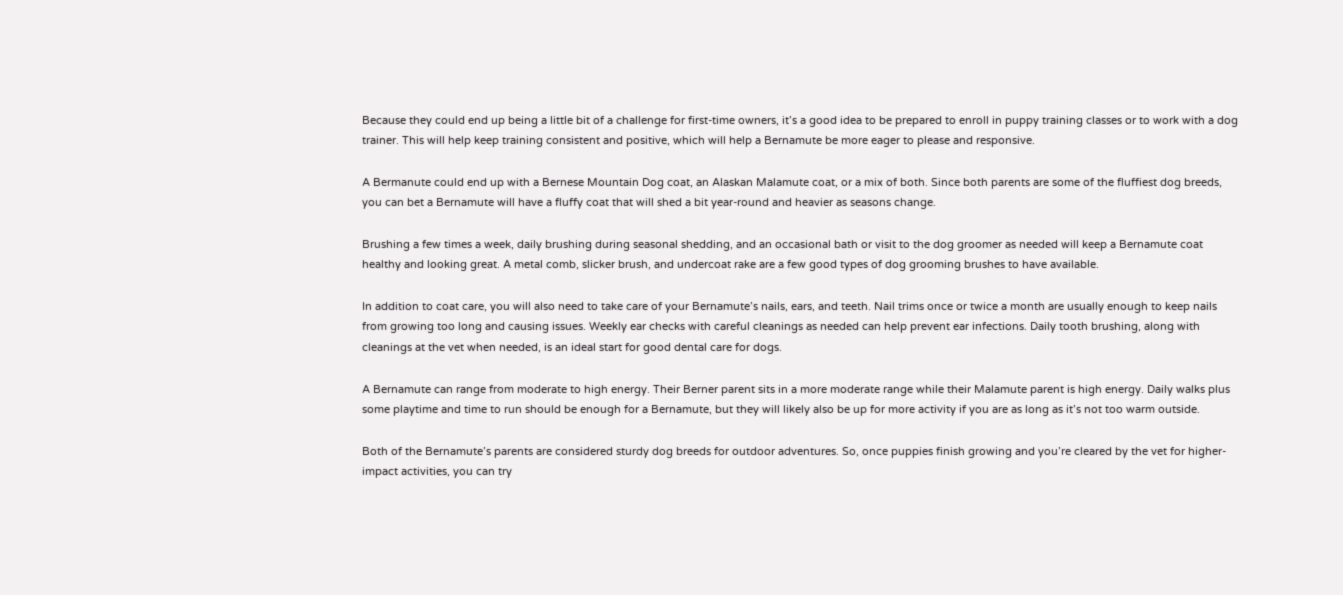Because they could end up being a little bit of a challenge for first-time owners, it’s a good idea to be prepared to enroll in puppy training classes or to work with a dog trainer. This will help keep training consistent and positive, which will help a Bernamute be more eager to please and responsive.

A Bermanute could end up with a Bernese Mountain Dog coat, an Alaskan Malamute coat, or a mix of both. Since both parents are some of the fluffiest dog breeds, you can bet a Bernamute will have a fluffy coat that will shed a bit year-round and heavier as seasons change.

Brushing a few times a week, daily brushing during seasonal shedding, and an occasional bath or visit to the dog groomer as needed will keep a Bernamute coat healthy and looking great. A metal comb, slicker brush, and undercoat rake are a few good types of dog grooming brushes to have available.

In addition to coat care, you will also need to take care of your Bernamute’s nails, ears, and teeth. Nail trims once or twice a month are usually enough to keep nails from growing too long and causing issues. Weekly ear checks with careful cleanings as needed can help prevent ear infections. Daily tooth brushing, along with cleanings at the vet when needed, is an ideal start for good dental care for dogs.

A Bernamute can range from moderate to high energy. Their Berner parent sits in a more moderate range while their Malamute parent is high energy. Daily walks plus some playtime and time to run should be enough for a Bernamute, but they will likely also be up for more activity if you are as long as it’s not too warm outside.

Both of the Bernamute’s parents are considered sturdy dog breeds for outdoor adventures. So, once puppies finish growing and you’re cleared by the vet for higher-impact activities, you can try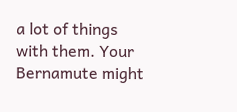a lot of things with them. Your Bernamute might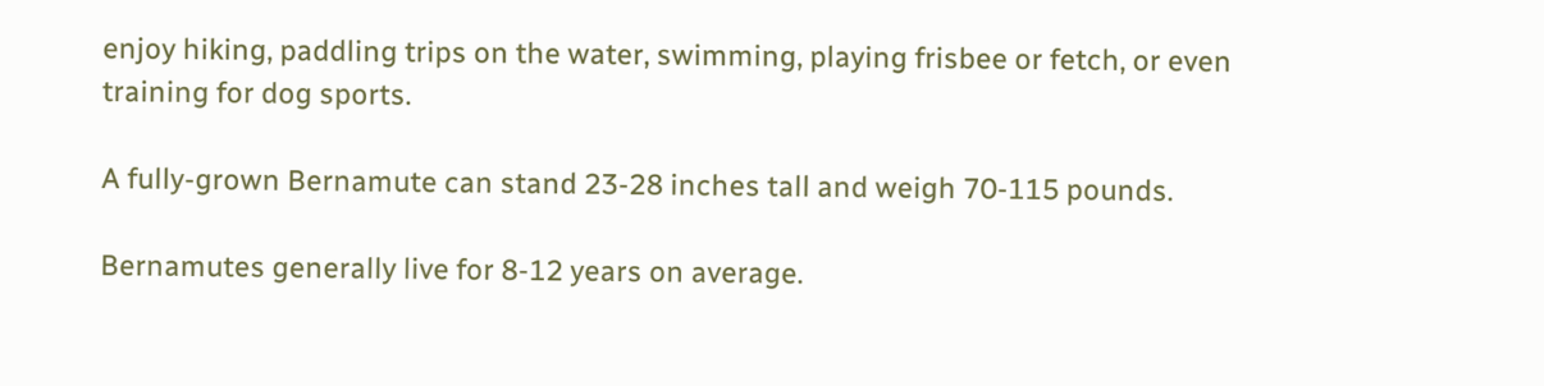enjoy hiking, paddling trips on the water, swimming, playing frisbee or fetch, or even training for dog sports.

A fully-grown Bernamute can stand 23-28 inches tall and weigh 70-115 pounds.

Bernamutes generally live for 8-12 years on average.